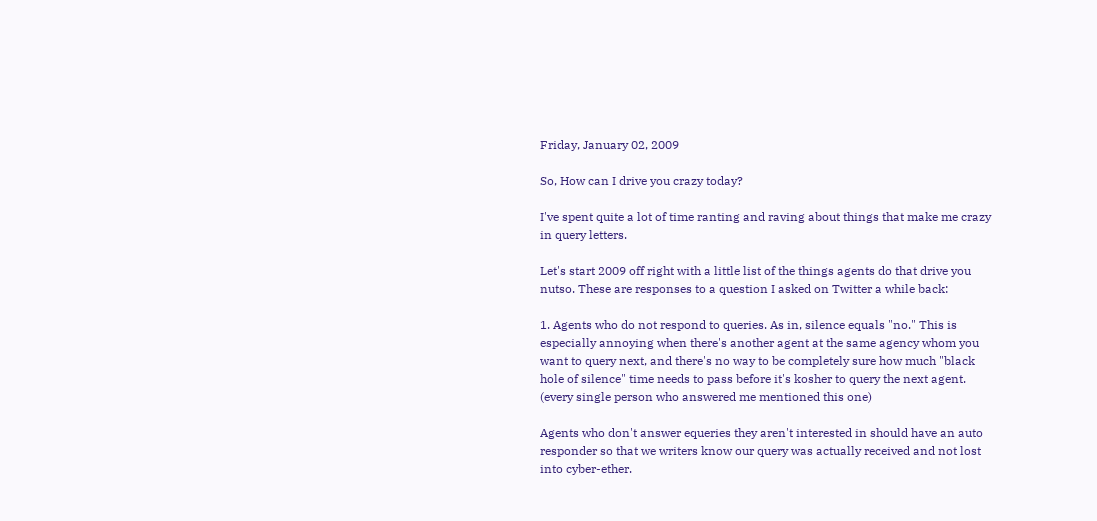Friday, January 02, 2009

So, How can I drive you crazy today?

I've spent quite a lot of time ranting and raving about things that make me crazy in query letters.

Let's start 2009 off right with a little list of the things agents do that drive you nutso. These are responses to a question I asked on Twitter a while back:

1. Agents who do not respond to queries. As in, silence equals "no." This is especially annoying when there's another agent at the same agency whom you want to query next, and there's no way to be completely sure how much "black hole of silence" time needs to pass before it's kosher to query the next agent. (every single person who answered me mentioned this one)

Agents who don't answer equeries they aren't interested in should have an auto responder so that we writers know our query was actually received and not lost into cyber-ether.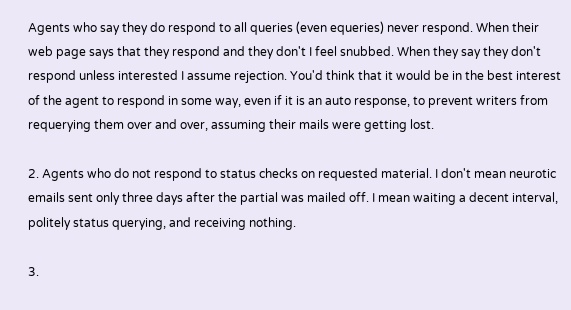Agents who say they do respond to all queries (even equeries) never respond. When their web page says that they respond and they don't I feel snubbed. When they say they don't respond unless interested I assume rejection. You'd think that it would be in the best interest of the agent to respond in some way, even if it is an auto response, to prevent writers from requerying them over and over, assuming their mails were getting lost.

2. Agents who do not respond to status checks on requested material. I don't mean neurotic emails sent only three days after the partial was mailed off. I mean waiting a decent interval, politely status querying, and receiving nothing.

3.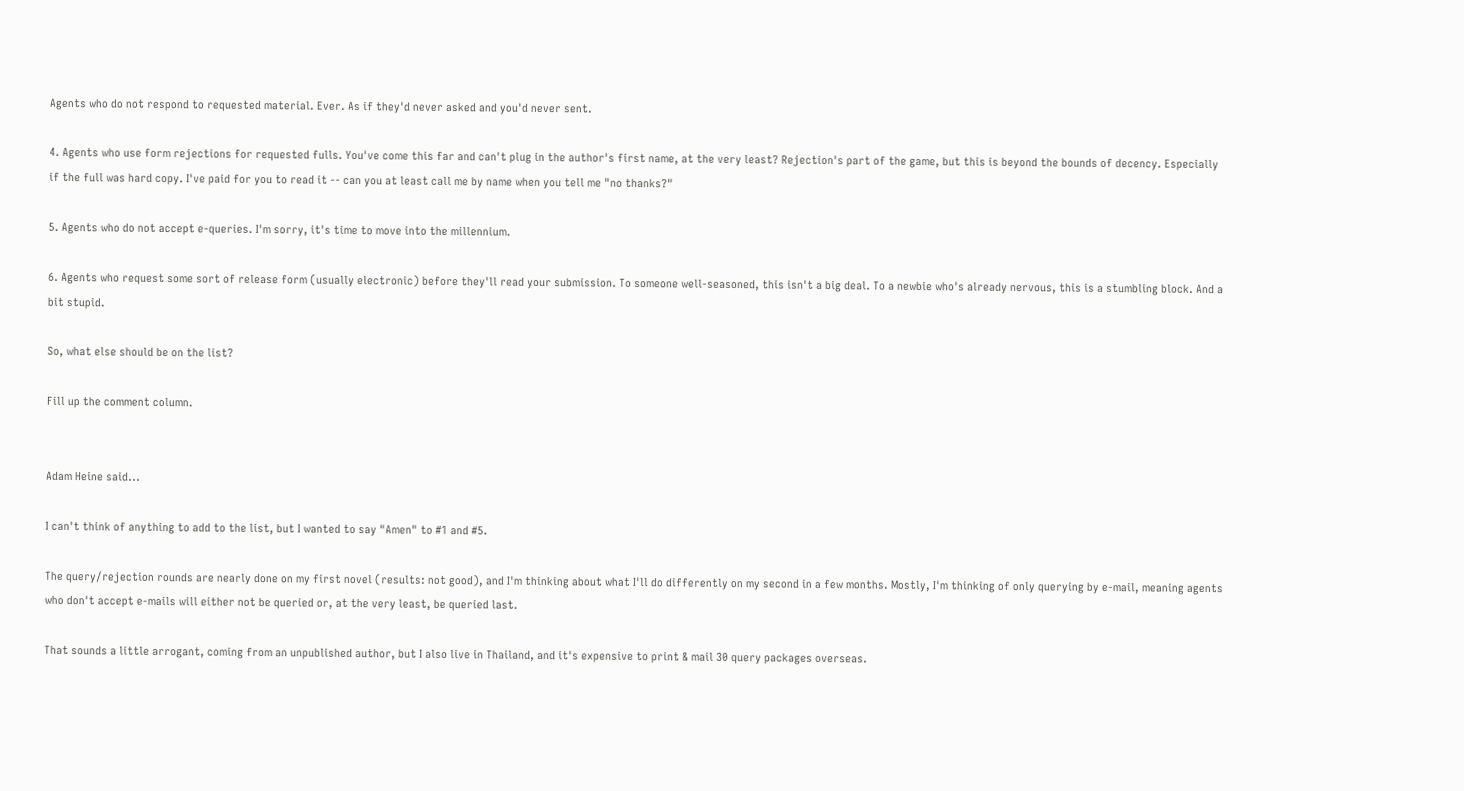Agents who do not respond to requested material. Ever. As if they'd never asked and you'd never sent.

4. Agents who use form rejections for requested fulls. You've come this far and can't plug in the author's first name, at the very least? Rejection's part of the game, but this is beyond the bounds of decency. Especially if the full was hard copy. I've paid for you to read it -- can you at least call me by name when you tell me "no thanks?"

5. Agents who do not accept e-queries. I'm sorry, it's time to move into the millennium.

6. Agents who request some sort of release form (usually electronic) before they'll read your submission. To someone well-seasoned, this isn't a big deal. To a newbie who's already nervous, this is a stumbling block. And a bit stupid.

So, what else should be on the list?

Fill up the comment column.


Adam Heine said...

I can't think of anything to add to the list, but I wanted to say "Amen" to #1 and #5.

The query/rejection rounds are nearly done on my first novel (results: not good), and I'm thinking about what I'll do differently on my second in a few months. Mostly, I'm thinking of only querying by e-mail, meaning agents who don't accept e-mails will either not be queried or, at the very least, be queried last.

That sounds a little arrogant, coming from an unpublished author, but I also live in Thailand, and it's expensive to print & mail 30 query packages overseas.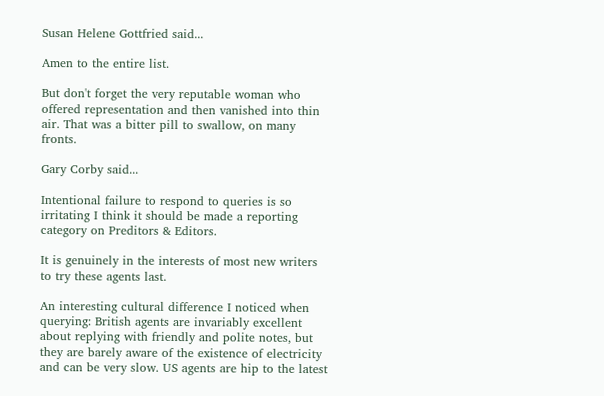Susan Helene Gottfried said...

Amen to the entire list.

But don't forget the very reputable woman who offered representation and then vanished into thin air. That was a bitter pill to swallow, on many fronts.

Gary Corby said...

Intentional failure to respond to queries is so irritating I think it should be made a reporting category on Preditors & Editors.

It is genuinely in the interests of most new writers to try these agents last.

An interesting cultural difference I noticed when querying: British agents are invariably excellent about replying with friendly and polite notes, but they are barely aware of the existence of electricity and can be very slow. US agents are hip to the latest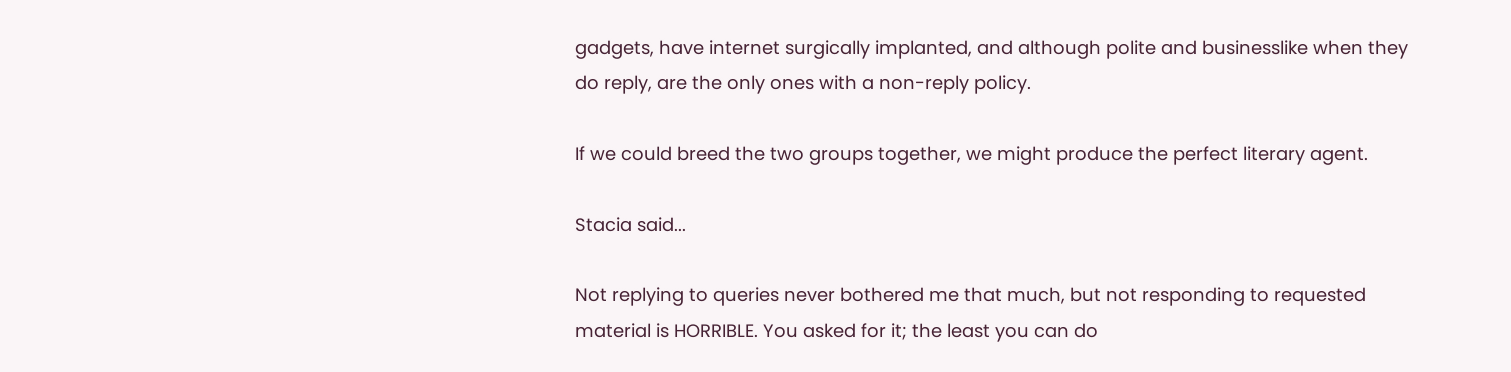gadgets, have internet surgically implanted, and although polite and businesslike when they do reply, are the only ones with a non-reply policy.

If we could breed the two groups together, we might produce the perfect literary agent.

Stacia said...

Not replying to queries never bothered me that much, but not responding to requested material is HORRIBLE. You asked for it; the least you can do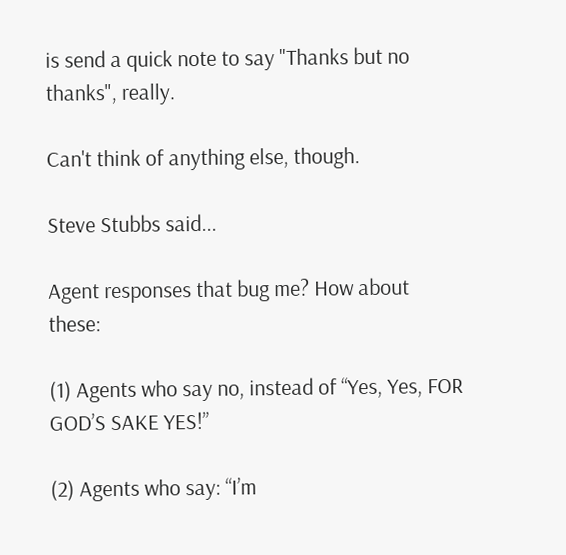is send a quick note to say "Thanks but no thanks", really.

Can't think of anything else, though.

Steve Stubbs said...

Agent responses that bug me? How about these:

(1) Agents who say no, instead of “Yes, Yes, FOR GOD’S SAKE YES!”

(2) Agents who say: “I’m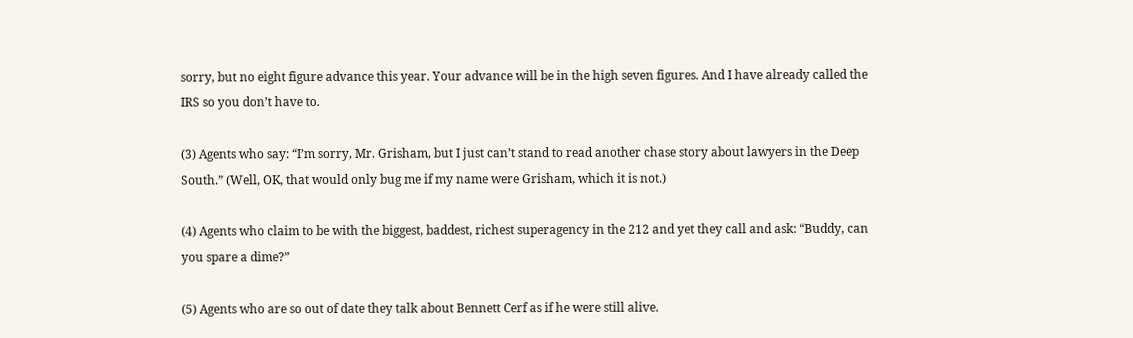sorry, but no eight figure advance this year. Your advance will be in the high seven figures. And I have already called the IRS so you don’t have to.

(3) Agents who say: “I’m sorry, Mr. Grisham, but I just can’t stand to read another chase story about lawyers in the Deep South.” (Well, OK, that would only bug me if my name were Grisham, which it is not.)

(4) Agents who claim to be with the biggest, baddest, richest superagency in the 212 and yet they call and ask: “Buddy, can you spare a dime?”

(5) Agents who are so out of date they talk about Bennett Cerf as if he were still alive.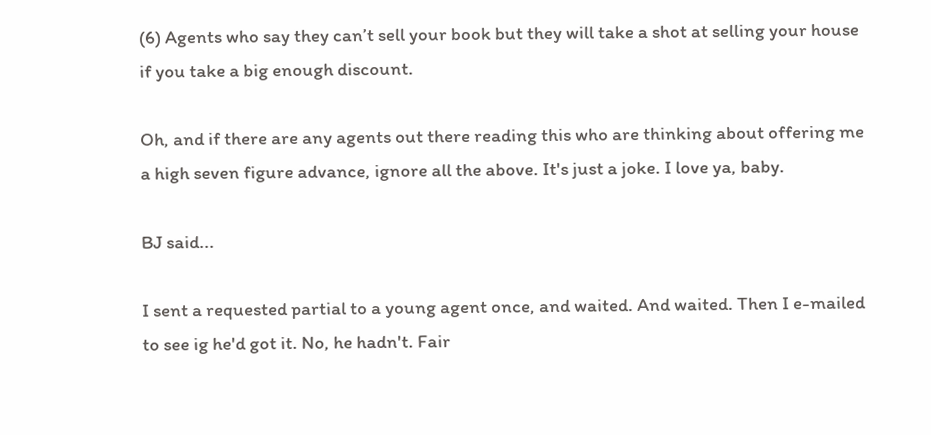(6) Agents who say they can’t sell your book but they will take a shot at selling your house if you take a big enough discount.

Oh, and if there are any agents out there reading this who are thinking about offering me a high seven figure advance, ignore all the above. It's just a joke. I love ya, baby.

BJ said...

I sent a requested partial to a young agent once, and waited. And waited. Then I e-mailed to see ig he'd got it. No, he hadn't. Fair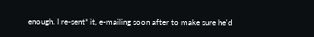enough. I re-sent* it, e-mailing soon after to make sure he'd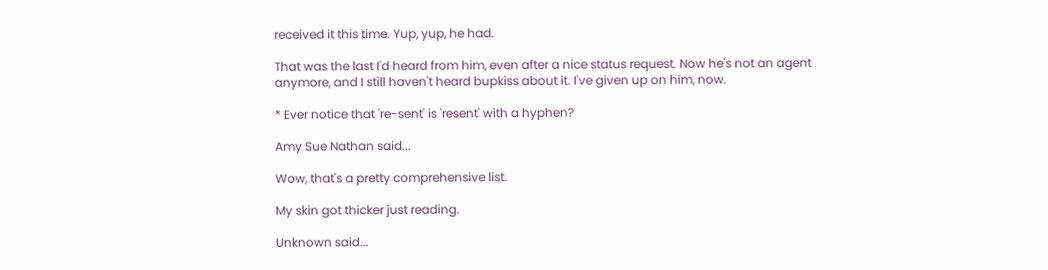received it this time. Yup, yup, he had.

That was the last I'd heard from him, even after a nice status request. Now he's not an agent anymore, and I still haven't heard bupkiss about it. I've given up on him, now.

* Ever notice that 're-sent' is 'resent' with a hyphen?

Amy Sue Nathan said...

Wow, that's a pretty comprehensive list.

My skin got thicker just reading.

Unknown said...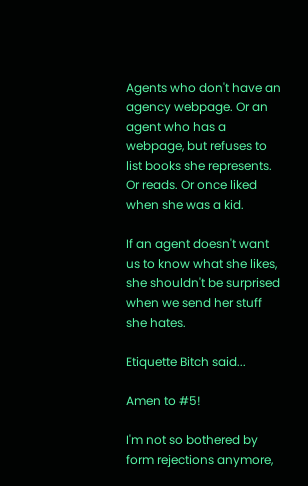Agents who don't have an agency webpage. Or an agent who has a webpage, but refuses to list books she represents. Or reads. Or once liked when she was a kid.

If an agent doesn't want us to know what she likes, she shouldn't be surprised when we send her stuff she hates.

Etiquette Bitch said...

Amen to #5!

I'm not so bothered by form rejections anymore,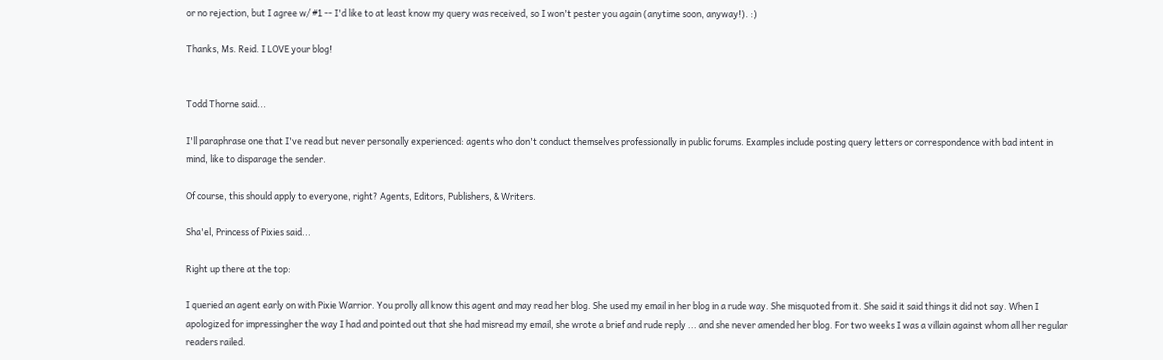or no rejection, but I agree w/ #1 -- I'd like to at least know my query was received, so I won't pester you again (anytime soon, anyway!). :)

Thanks, Ms. Reid. I LOVE your blog!


Todd Thorne said...

I'll paraphrase one that I've read but never personally experienced: agents who don't conduct themselves professionally in public forums. Examples include posting query letters or correspondence with bad intent in mind, like to disparage the sender.

Of course, this should apply to everyone, right? Agents, Editors, Publishers, & Writers.

Sha'el, Princess of Pixies said...

Right up there at the top:

I queried an agent early on with Pixie Warrior. You prolly all know this agent and may read her blog. She used my email in her blog in a rude way. She misquoted from it. She said it said things it did not say. When I apologized for impressingher the way I had and pointed out that she had misread my email, she wrote a brief and rude reply ... and she never amended her blog. For two weeks I was a villain against whom all her regular readers railed.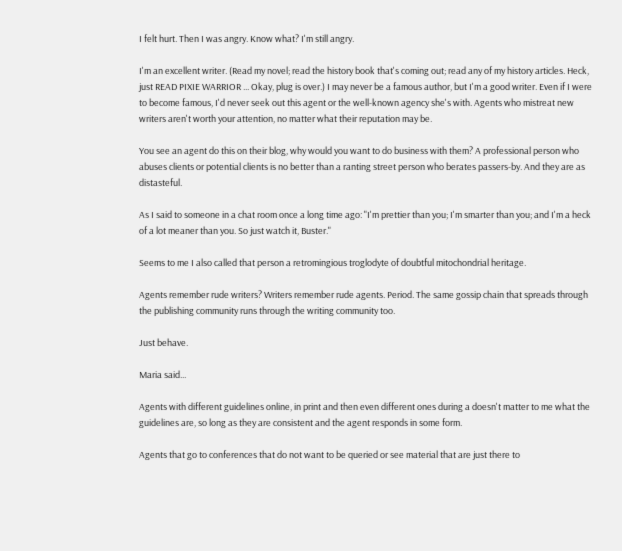I felt hurt. Then I was angry. Know what? I'm still angry.

I'm an excellent writer. (Read my novel; read the history book that's coming out; read any of my history articles. Heck, just READ PIXIE WARRIOR ... Okay, plug is over.) I may never be a famous author, but I'm a good writer. Even if I were to become famous, I'd never seek out this agent or the well-known agency she's with. Agents who mistreat new writers aren't worth your attention, no matter what their reputation may be.

You see an agent do this on their blog, why would you want to do business with them? A professional person who abuses clients or potential clients is no better than a ranting street person who berates passers-by. And they are as distasteful.

As I said to someone in a chat room once a long time ago: "I'm prettier than you; I'm smarter than you; and I'm a heck of a lot meaner than you. So just watch it, Buster."

Seems to me I also called that person a retromingious troglodyte of doubtful mitochondrial heritage.

Agents remember rude writers? Writers remember rude agents. Period. The same gossip chain that spreads through the publishing community runs through the writing community too.

Just behave.

Maria said...

Agents with different guidelines online, in print and then even different ones during a doesn't matter to me what the guidelines are, so long as they are consistent and the agent responds in some form.

Agents that go to conferences that do not want to be queried or see material that are just there to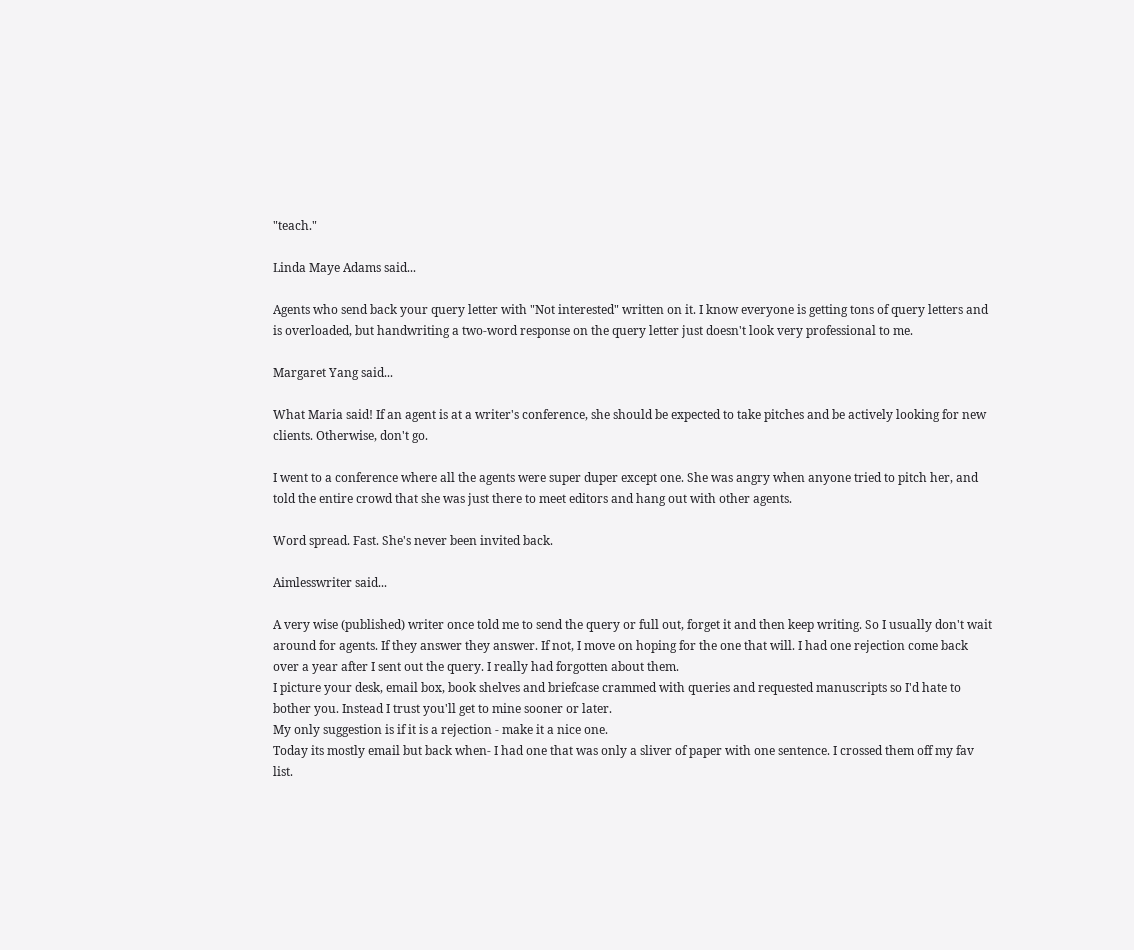"teach."

Linda Maye Adams said...

Agents who send back your query letter with "Not interested" written on it. I know everyone is getting tons of query letters and is overloaded, but handwriting a two-word response on the query letter just doesn't look very professional to me.

Margaret Yang said...

What Maria said! If an agent is at a writer's conference, she should be expected to take pitches and be actively looking for new clients. Otherwise, don't go.

I went to a conference where all the agents were super duper except one. She was angry when anyone tried to pitch her, and told the entire crowd that she was just there to meet editors and hang out with other agents.

Word spread. Fast. She's never been invited back.

Aimlesswriter said...

A very wise (published) writer once told me to send the query or full out, forget it and then keep writing. So I usually don't wait around for agents. If they answer they answer. If not, I move on hoping for the one that will. I had one rejection come back over a year after I sent out the query. I really had forgotten about them.
I picture your desk, email box, book shelves and briefcase crammed with queries and requested manuscripts so I'd hate to bother you. Instead I trust you'll get to mine sooner or later.
My only suggestion is if it is a rejection - make it a nice one.
Today its mostly email but back when- I had one that was only a sliver of paper with one sentence. I crossed them off my fav list.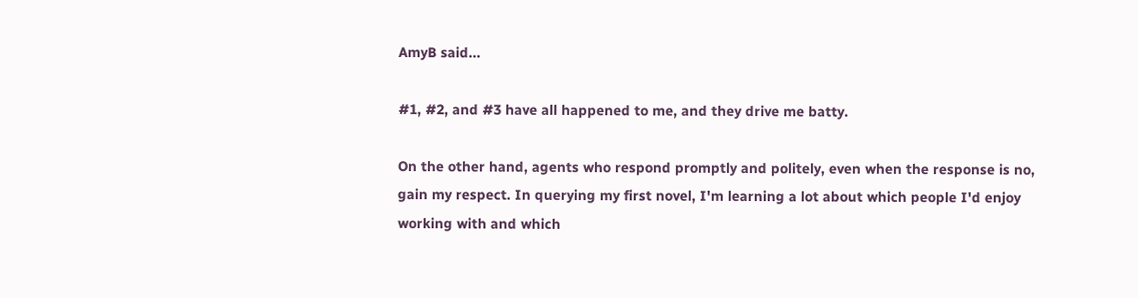AmyB said...

#1, #2, and #3 have all happened to me, and they drive me batty.

On the other hand, agents who respond promptly and politely, even when the response is no, gain my respect. In querying my first novel, I'm learning a lot about which people I'd enjoy working with and which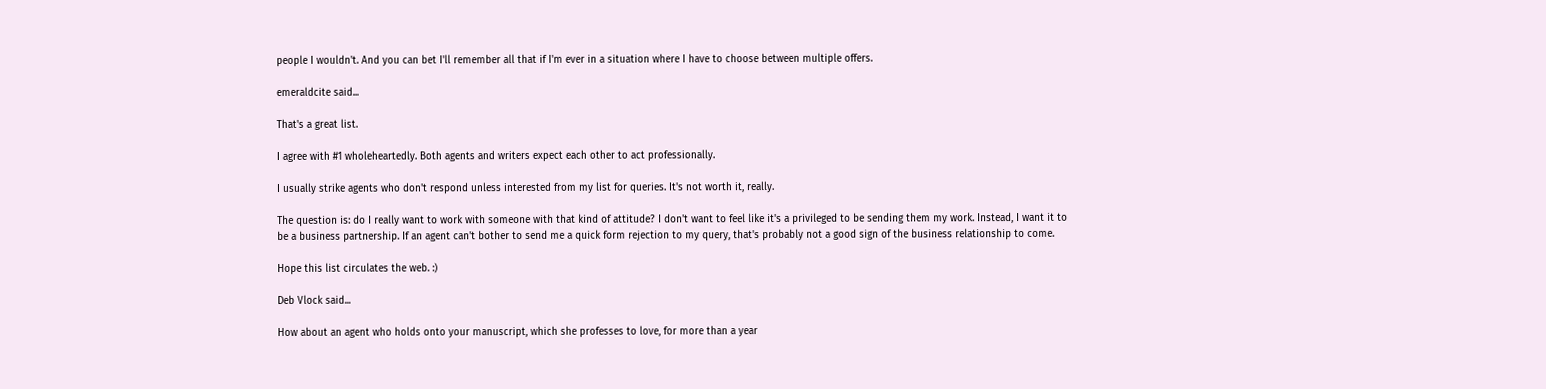people I wouldn't. And you can bet I'll remember all that if I'm ever in a situation where I have to choose between multiple offers.

emeraldcite said...

That's a great list.

I agree with #1 wholeheartedly. Both agents and writers expect each other to act professionally.

I usually strike agents who don't respond unless interested from my list for queries. It's not worth it, really.

The question is: do I really want to work with someone with that kind of attitude? I don't want to feel like it's a privileged to be sending them my work. Instead, I want it to be a business partnership. If an agent can't bother to send me a quick form rejection to my query, that's probably not a good sign of the business relationship to come.

Hope this list circulates the web. :)

Deb Vlock said...

How about an agent who holds onto your manuscript, which she professes to love, for more than a year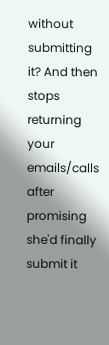without submitting it? And then stops returning your emails/calls after promising she'd finally submit it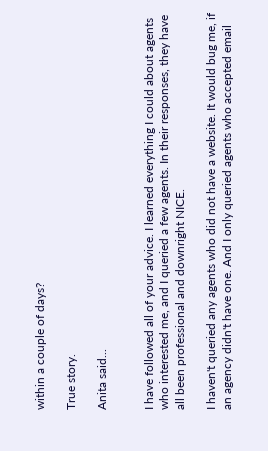within a couple of days?

True story.

Anita said...


I have followed all of your advice. I learned everything I could about agents who interested me, and I queried a few agents. In their responses, they have all been professional and downright NICE.

I haven't queried any agents who did not have a website. It would bug me, if an agency didn't have one. And I only queried agents who accepted email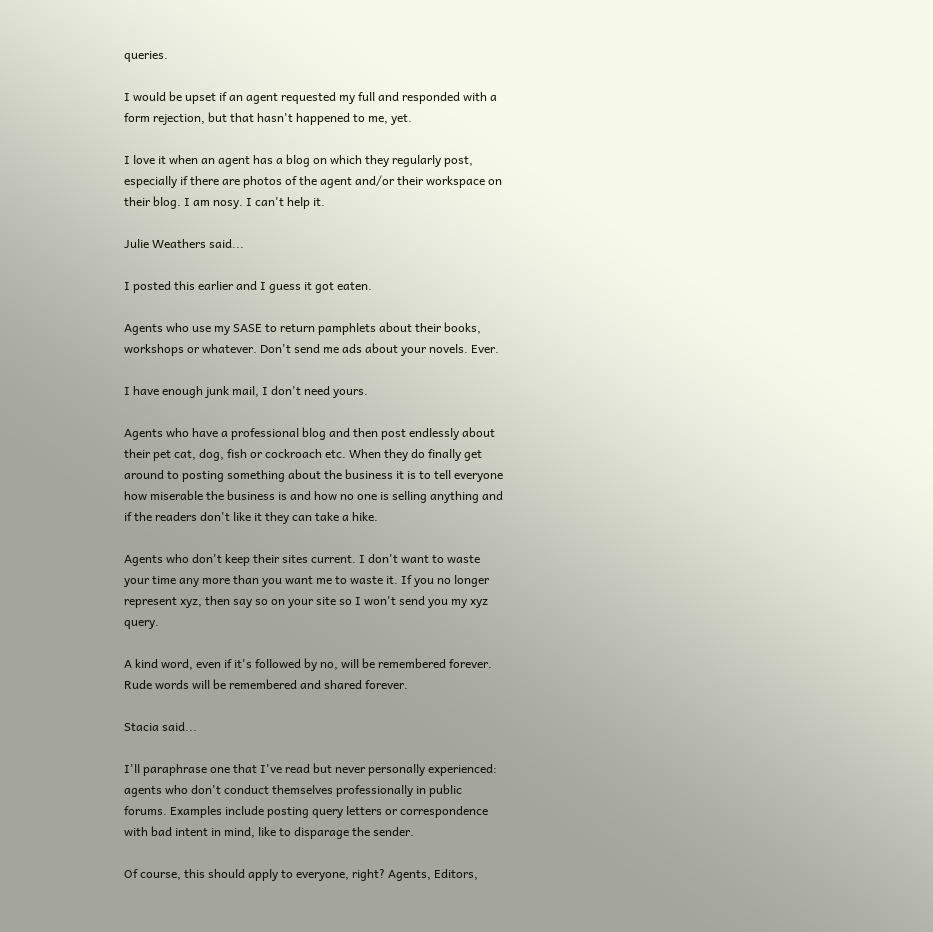queries.

I would be upset if an agent requested my full and responded with a form rejection, but that hasn't happened to me, yet.

I love it when an agent has a blog on which they regularly post, especially if there are photos of the agent and/or their workspace on their blog. I am nosy. I can't help it.

Julie Weathers said...

I posted this earlier and I guess it got eaten.

Agents who use my SASE to return pamphlets about their books, workshops or whatever. Don't send me ads about your novels. Ever.

I have enough junk mail, I don't need yours.

Agents who have a professional blog and then post endlessly about their pet cat, dog, fish or cockroach etc. When they do finally get around to posting something about the business it is to tell everyone how miserable the business is and how no one is selling anything and if the readers don't like it they can take a hike.

Agents who don't keep their sites current. I don't want to waste your time any more than you want me to waste it. If you no longer represent xyz, then say so on your site so I won't send you my xyz query.

A kind word, even if it's followed by no, will be remembered forever. Rude words will be remembered and shared forever.

Stacia said...

I'll paraphrase one that I've read but never personally experienced: agents who don't conduct themselves professionally in public forums. Examples include posting query letters or correspondence with bad intent in mind, like to disparage the sender.

Of course, this should apply to everyone, right? Agents, Editors,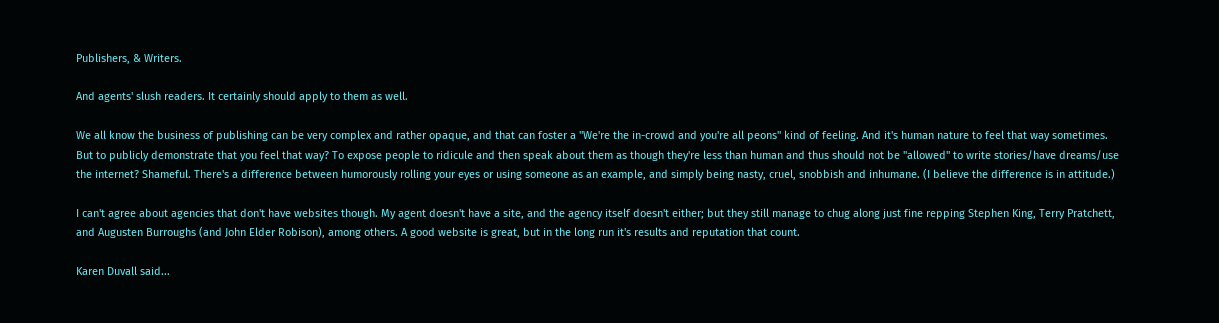Publishers, & Writers.

And agents' slush readers. It certainly should apply to them as well.

We all know the business of publishing can be very complex and rather opaque, and that can foster a "We're the in-crowd and you're all peons" kind of feeling. And it's human nature to feel that way sometimes. But to publicly demonstrate that you feel that way? To expose people to ridicule and then speak about them as though they're less than human and thus should not be "allowed" to write stories/have dreams/use the internet? Shameful. There's a difference between humorously rolling your eyes or using someone as an example, and simply being nasty, cruel, snobbish and inhumane. (I believe the difference is in attitude.)

I can't agree about agencies that don't have websites though. My agent doesn't have a site, and the agency itself doesn't either; but they still manage to chug along just fine repping Stephen King, Terry Pratchett, and Augusten Burroughs (and John Elder Robison), among others. A good website is great, but in the long run it's results and reputation that count.

Karen Duvall said...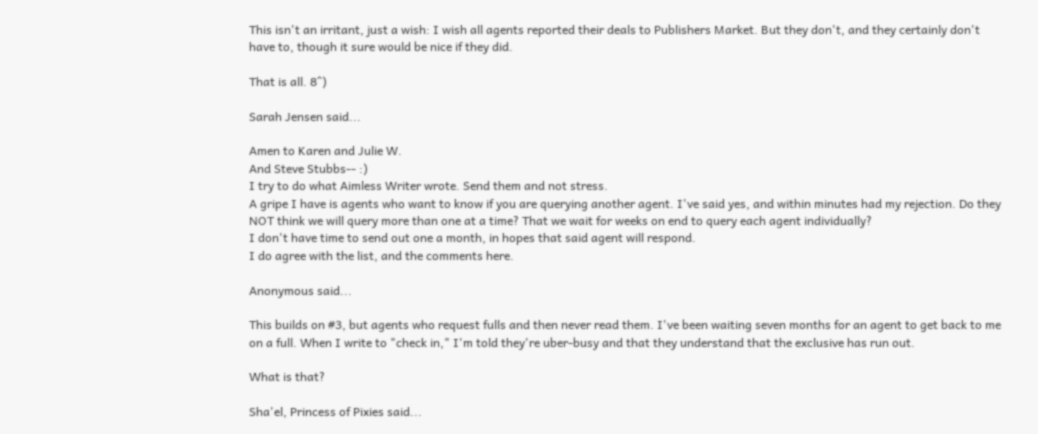This isn't an irritant, just a wish: I wish all agents reported their deals to Publishers Market. But they don't, and they certainly don't have to, though it sure would be nice if they did.

That is all. 8^)

Sarah Jensen said...

Amen to Karen and Julie W.
And Steve Stubbs-- :)
I try to do what Aimless Writer wrote. Send them and not stress.
A gripe I have is agents who want to know if you are querying another agent. I've said yes, and within minutes had my rejection. Do they NOT think we will query more than one at a time? That we wait for weeks on end to query each agent individually?
I don't have time to send out one a month, in hopes that said agent will respond.
I do agree with the list, and the comments here.

Anonymous said...

This builds on #3, but agents who request fulls and then never read them. I've been waiting seven months for an agent to get back to me on a full. When I write to "check in," I'm told they're uber-busy and that they understand that the exclusive has run out.

What is that?

Sha'el, Princess of Pixies said...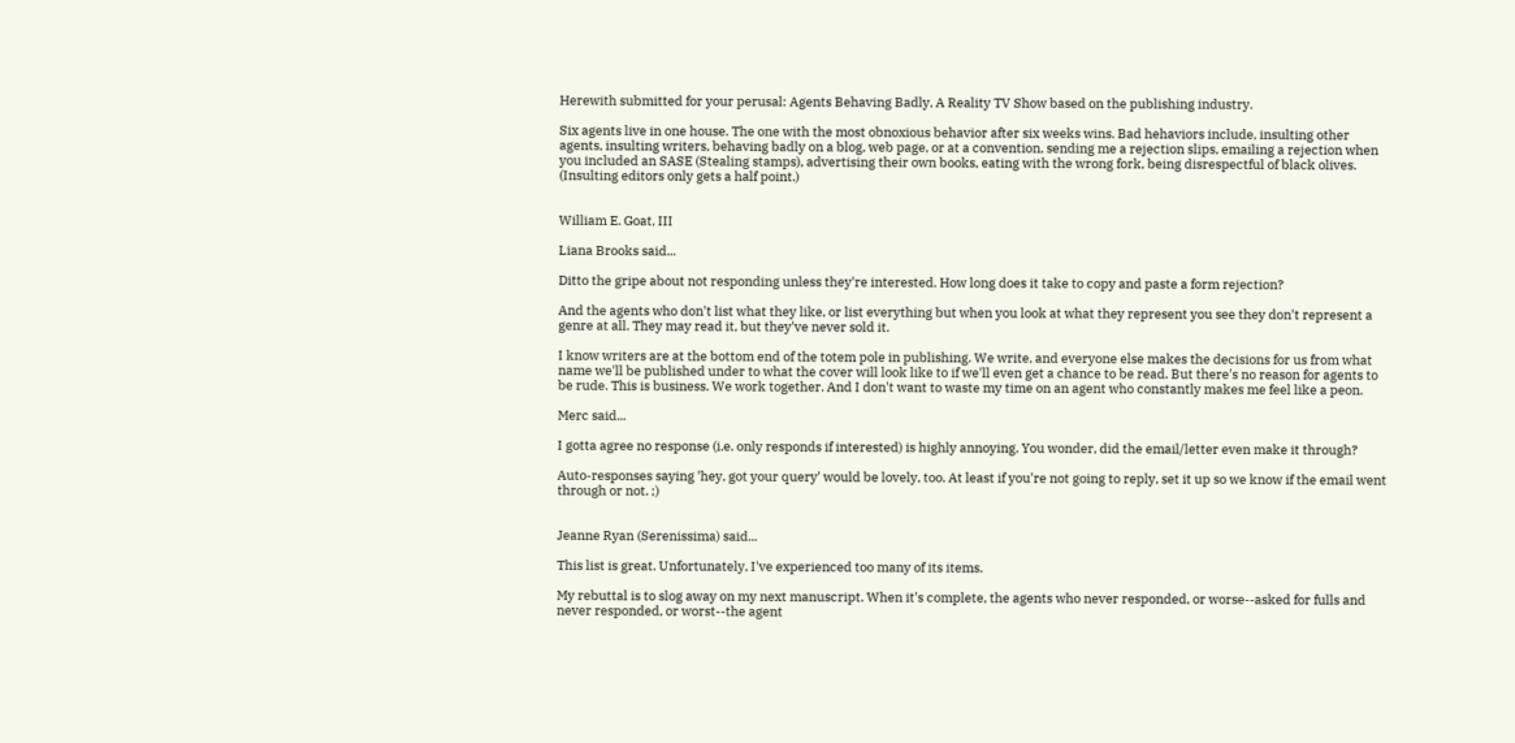Herewith submitted for your perusal: Agents Behaving Badly, A Reality TV Show based on the publishing industry.

Six agents live in one house. The one with the most obnoxious behavior after six weeks wins. Bad hehaviors include, insulting other agents, insulting writers, behaving badly on a blog, web page, or at a convention, sending me a rejection slips, emailing a rejection when you included an SASE (Stealing stamps), advertising their own books, eating with the wrong fork, being disrespectful of black olives. (Insulting editors only gets a half point.)


William E. Goat, III

Liana Brooks said...

Ditto the gripe about not responding unless they're interested. How long does it take to copy and paste a form rejection?

And the agents who don't list what they like, or list everything but when you look at what they represent you see they don't represent a genre at all. They may read it, but they've never sold it.

I know writers are at the bottom end of the totem pole in publishing. We write, and everyone else makes the decisions for us from what name we'll be published under to what the cover will look like to if we'll even get a chance to be read. But there's no reason for agents to be rude. This is business. We work together. And I don't want to waste my time on an agent who constantly makes me feel like a peon.

Merc said...

I gotta agree no response (i.e. only responds if interested) is highly annoying. You wonder, did the email/letter even make it through?

Auto-responses saying 'hey, got your query' would be lovely, too. At least if you're not going to reply, set it up so we know if the email went through or not. ;)


Jeanne Ryan (Serenissima) said...

This list is great. Unfortunately, I've experienced too many of its items.

My rebuttal is to slog away on my next manuscript. When it's complete, the agents who never responded, or worse--asked for fulls and never responded, or worst--the agent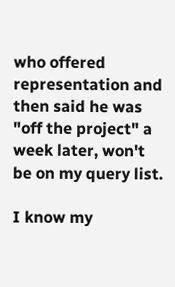who offered representation and then said he was "off the project" a week later, won't be on my query list.

I know my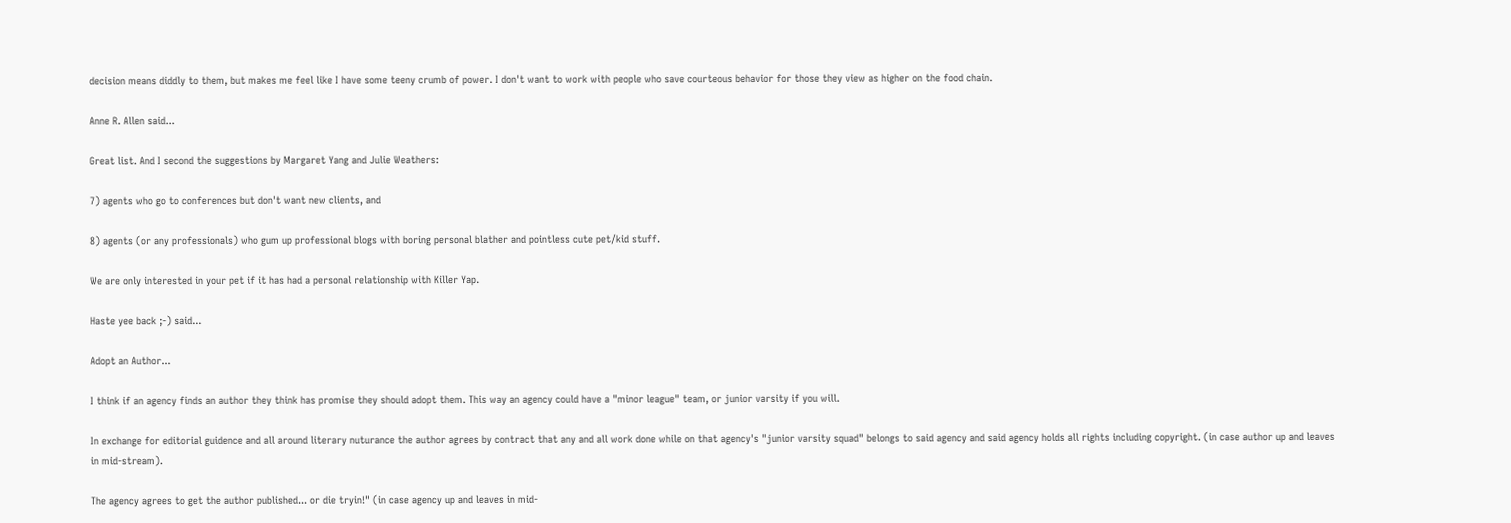decision means diddly to them, but makes me feel like I have some teeny crumb of power. I don't want to work with people who save courteous behavior for those they view as higher on the food chain.

Anne R. Allen said...

Great list. And I second the suggestions by Margaret Yang and Julie Weathers:

7) agents who go to conferences but don't want new clients, and

8) agents (or any professionals) who gum up professional blogs with boring personal blather and pointless cute pet/kid stuff.

We are only interested in your pet if it has had a personal relationship with Killer Yap.

Haste yee back ;-) said...

Adopt an Author...

I think if an agency finds an author they think has promise they should adopt them. This way an agency could have a "minor league" team, or junior varsity if you will.

In exchange for editorial guidence and all around literary nuturance the author agrees by contract that any and all work done while on that agency's "junior varsity squad" belongs to said agency and said agency holds all rights including copyright. (in case author up and leaves in mid-stream).

The agency agrees to get the author published... or die tryin!" (in case agency up and leaves in mid-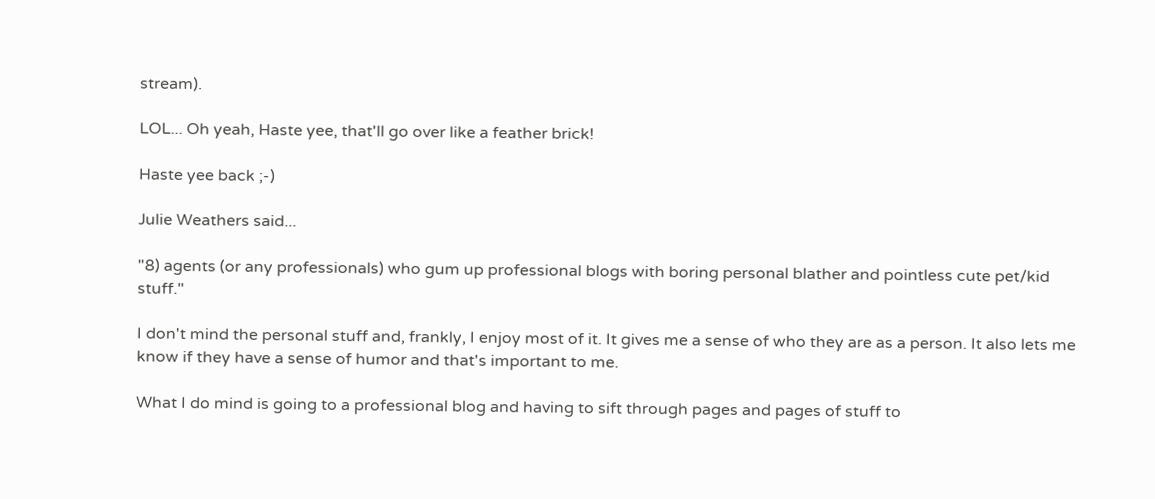stream).

LOL... Oh yeah, Haste yee, that'll go over like a feather brick!

Haste yee back ;-)

Julie Weathers said...

"8) agents (or any professionals) who gum up professional blogs with boring personal blather and pointless cute pet/kid stuff."

I don't mind the personal stuff and, frankly, I enjoy most of it. It gives me a sense of who they are as a person. It also lets me know if they have a sense of humor and that's important to me.

What I do mind is going to a professional blog and having to sift through pages and pages of stuff to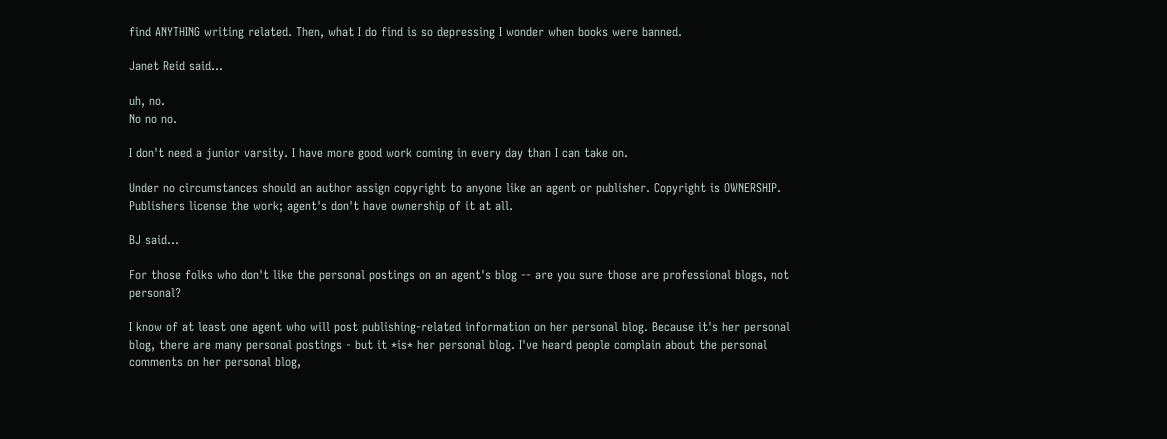find ANYTHING writing related. Then, what I do find is so depressing I wonder when books were banned.

Janet Reid said...

uh, no.
No no no.

I don't need a junior varsity. I have more good work coming in every day than I can take on.

Under no circumstances should an author assign copyright to anyone like an agent or publisher. Copyright is OWNERSHIP. Publishers license the work; agent's don't have ownership of it at all.

BJ said...

For those folks who don't like the personal postings on an agent's blog -- are you sure those are professional blogs, not personal?

I know of at least one agent who will post publishing-related information on her personal blog. Because it's her personal blog, there are many personal postings - but it *is* her personal blog. I've heard people complain about the personal comments on her personal blog,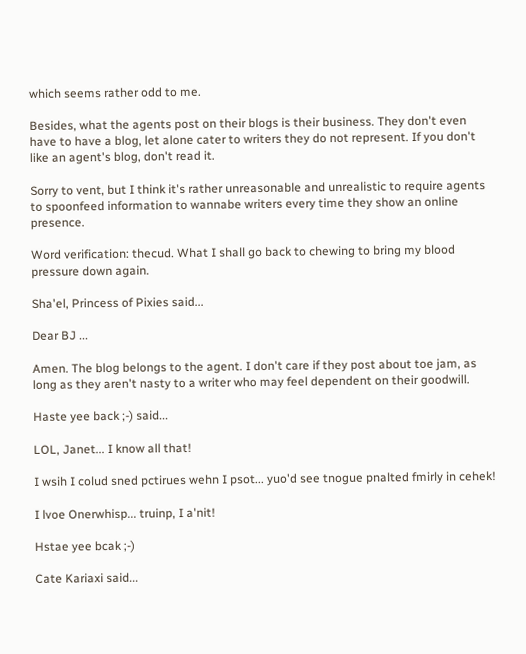which seems rather odd to me.

Besides, what the agents post on their blogs is their business. They don't even have to have a blog, let alone cater to writers they do not represent. If you don't like an agent's blog, don't read it.

Sorry to vent, but I think it's rather unreasonable and unrealistic to require agents to spoonfeed information to wannabe writers every time they show an online presence.

Word verification: thecud. What I shall go back to chewing to bring my blood pressure down again.

Sha'el, Princess of Pixies said...

Dear BJ ...

Amen. The blog belongs to the agent. I don't care if they post about toe jam, as long as they aren't nasty to a writer who may feel dependent on their goodwill.

Haste yee back ;-) said...

LOL, Janet... I know all that!

I wsih I colud sned pctirues wehn I psot... yuo'd see tnogue pnalted fmirly in cehek!

I lvoe Onerwhisp... truinp, I a'nit!

Hstae yee bcak ;-)

Cate Kariaxi said...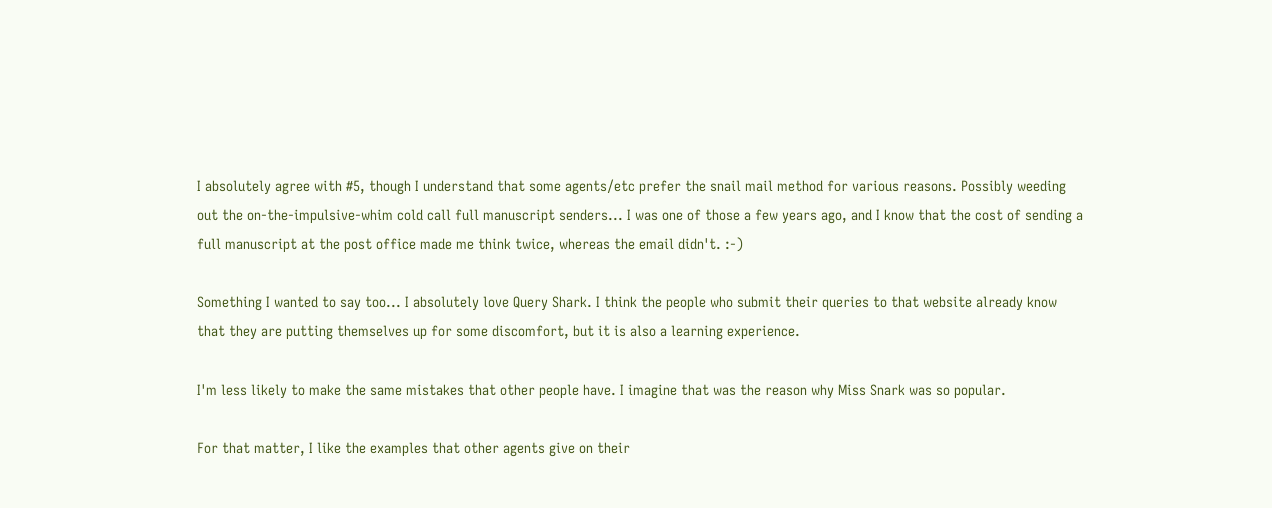I absolutely agree with #5, though I understand that some agents/etc prefer the snail mail method for various reasons. Possibly weeding out the on-the-impulsive-whim cold call full manuscript senders... I was one of those a few years ago, and I know that the cost of sending a full manuscript at the post office made me think twice, whereas the email didn't. :-)

Something I wanted to say too... I absolutely love Query Shark. I think the people who submit their queries to that website already know that they are putting themselves up for some discomfort, but it is also a learning experience.

I'm less likely to make the same mistakes that other people have. I imagine that was the reason why Miss Snark was so popular.

For that matter, I like the examples that other agents give on their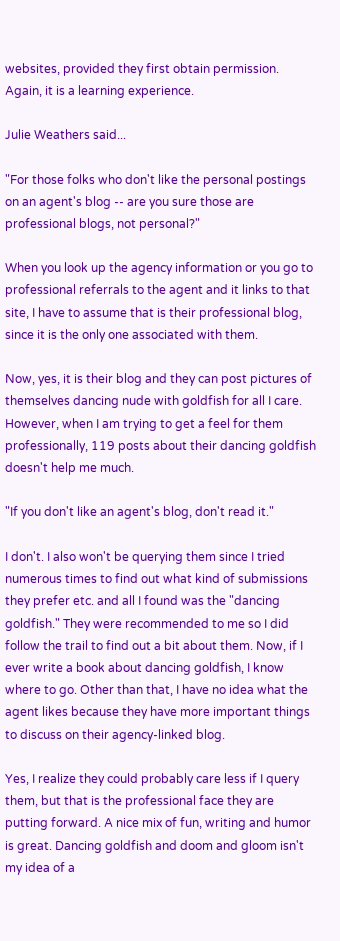websites, provided they first obtain permission. Again, it is a learning experience.

Julie Weathers said...

"For those folks who don't like the personal postings on an agent's blog -- are you sure those are professional blogs, not personal?"

When you look up the agency information or you go to professional referrals to the agent and it links to that site, I have to assume that is their professional blog, since it is the only one associated with them.

Now, yes, it is their blog and they can post pictures of themselves dancing nude with goldfish for all I care. However, when I am trying to get a feel for them professionally, 119 posts about their dancing goldfish doesn't help me much.

"If you don't like an agent's blog, don't read it."

I don't. I also won't be querying them since I tried numerous times to find out what kind of submissions they prefer etc. and all I found was the "dancing goldfish." They were recommended to me so I did follow the trail to find out a bit about them. Now, if I ever write a book about dancing goldfish, I know where to go. Other than that, I have no idea what the agent likes because they have more important things to discuss on their agency-linked blog.

Yes, I realize they could probably care less if I query them, but that is the professional face they are putting forward. A nice mix of fun, writing and humor is great. Dancing goldfish and doom and gloom isn't my idea of a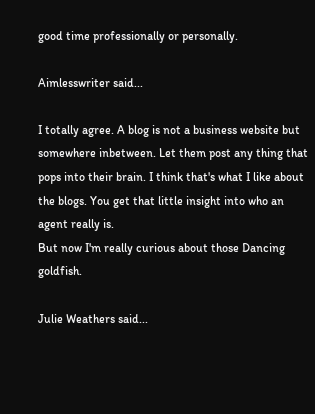good time professionally or personally.

Aimlesswriter said...

I totally agree. A blog is not a business website but somewhere inbetween. Let them post any thing that pops into their brain. I think that's what I like about the blogs. You get that little insight into who an agent really is.
But now I'm really curious about those Dancing goldfish.

Julie Weathers said...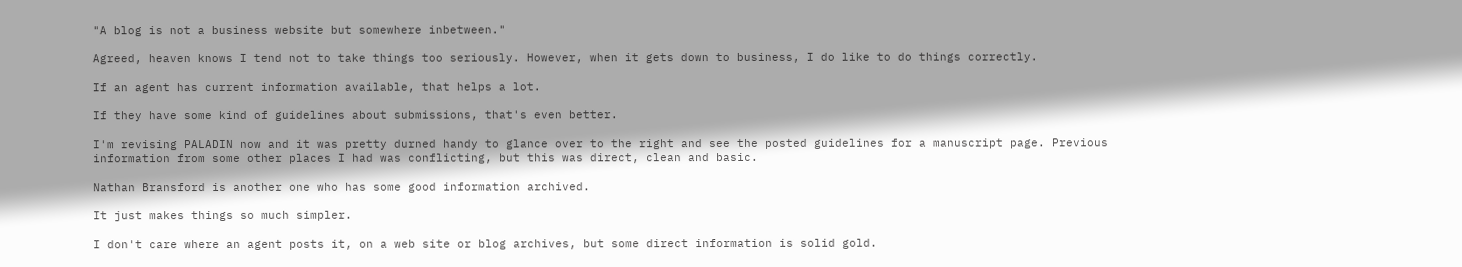"A blog is not a business website but somewhere inbetween."

Agreed, heaven knows I tend not to take things too seriously. However, when it gets down to business, I do like to do things correctly.

If an agent has current information available, that helps a lot.

If they have some kind of guidelines about submissions, that's even better.

I'm revising PALADIN now and it was pretty durned handy to glance over to the right and see the posted guidelines for a manuscript page. Previous information from some other places I had was conflicting, but this was direct, clean and basic.

Nathan Bransford is another one who has some good information archived.

It just makes things so much simpler.

I don't care where an agent posts it, on a web site or blog archives, but some direct information is solid gold.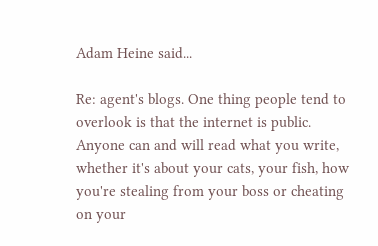Adam Heine said...

Re: agent's blogs. One thing people tend to overlook is that the internet is public. Anyone can and will read what you write, whether it's about your cats, your fish, how you're stealing from your boss or cheating on your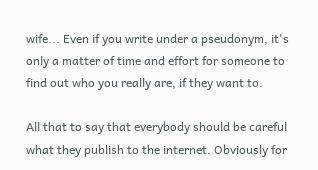wife... Even if you write under a pseudonym, it's only a matter of time and effort for someone to find out who you really are, if they want to.

All that to say that everybody should be careful what they publish to the internet. Obviously for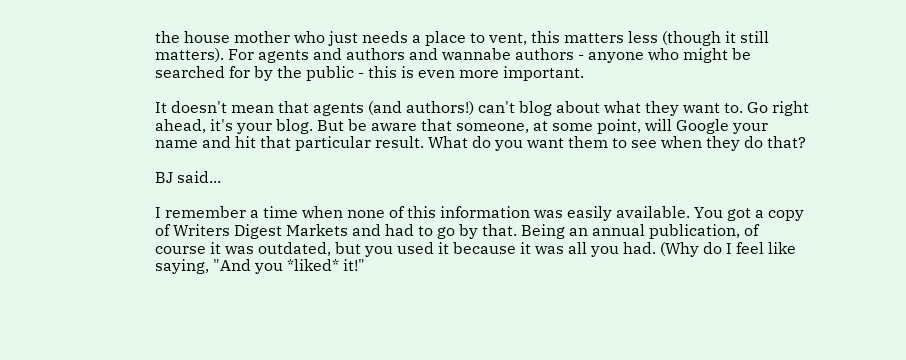the house mother who just needs a place to vent, this matters less (though it still matters). For agents and authors and wannabe authors - anyone who might be searched for by the public - this is even more important.

It doesn't mean that agents (and authors!) can't blog about what they want to. Go right ahead, it's your blog. But be aware that someone, at some point, will Google your name and hit that particular result. What do you want them to see when they do that?

BJ said...

I remember a time when none of this information was easily available. You got a copy of Writers Digest Markets and had to go by that. Being an annual publication, of course it was outdated, but you used it because it was all you had. (Why do I feel like saying, "And you *liked* it!"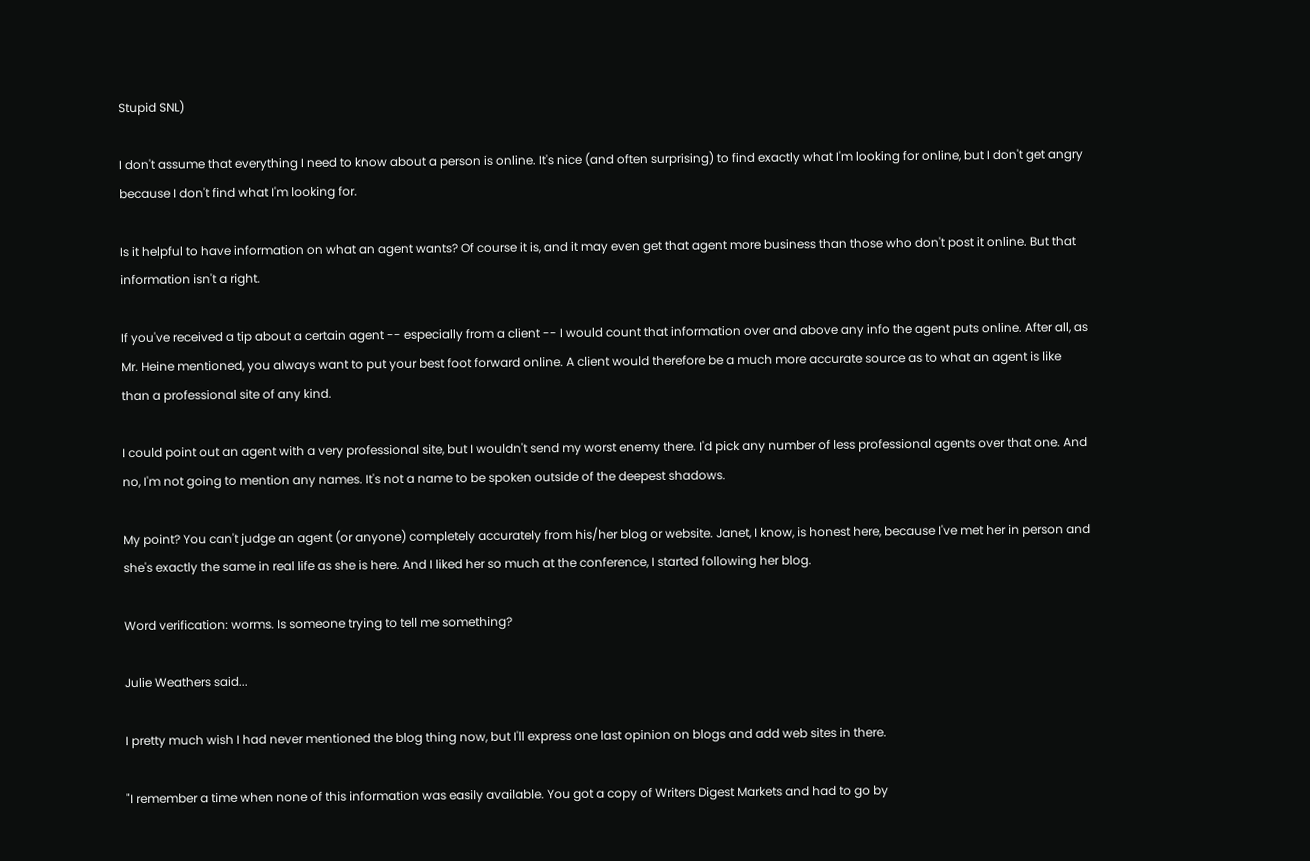Stupid SNL)

I don't assume that everything I need to know about a person is online. It's nice (and often surprising) to find exactly what I'm looking for online, but I don't get angry because I don't find what I'm looking for.

Is it helpful to have information on what an agent wants? Of course it is, and it may even get that agent more business than those who don't post it online. But that information isn't a right.

If you've received a tip about a certain agent -- especially from a client -- I would count that information over and above any info the agent puts online. After all, as Mr. Heine mentioned, you always want to put your best foot forward online. A client would therefore be a much more accurate source as to what an agent is like than a professional site of any kind.

I could point out an agent with a very professional site, but I wouldn't send my worst enemy there. I'd pick any number of less professional agents over that one. And no, I'm not going to mention any names. It's not a name to be spoken outside of the deepest shadows.

My point? You can't judge an agent (or anyone) completely accurately from his/her blog or website. Janet, I know, is honest here, because I've met her in person and she's exactly the same in real life as she is here. And I liked her so much at the conference, I started following her blog.

Word verification: worms. Is someone trying to tell me something?

Julie Weathers said...

I pretty much wish I had never mentioned the blog thing now, but I'll express one last opinion on blogs and add web sites in there.

"I remember a time when none of this information was easily available. You got a copy of Writers Digest Markets and had to go by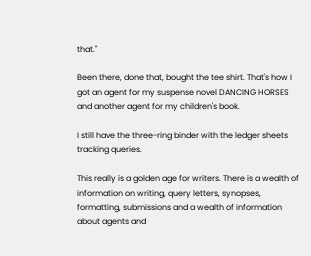that."

Been there, done that, bought the tee shirt. That's how I got an agent for my suspense novel DANCING HORSES and another agent for my children's book.

I still have the three-ring binder with the ledger sheets tracking queries.

This really is a golden age for writers. There is a wealth of information on writing, query letters, synopses, formatting, submissions and a wealth of information about agents and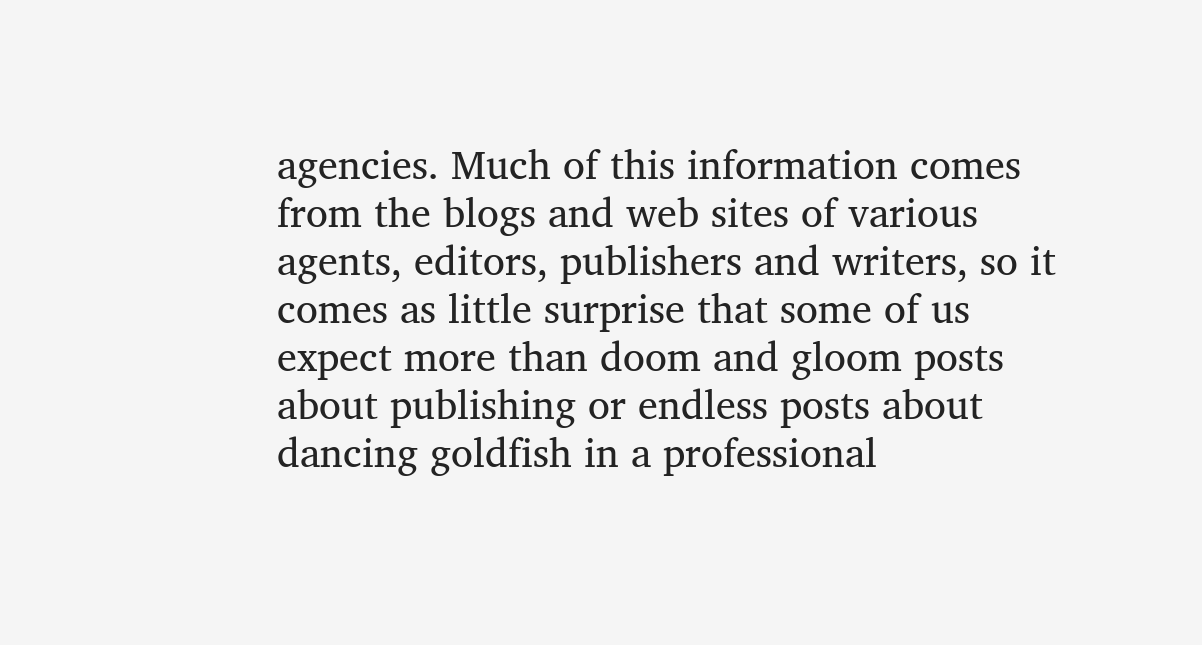agencies. Much of this information comes from the blogs and web sites of various agents, editors, publishers and writers, so it comes as little surprise that some of us expect more than doom and gloom posts about publishing or endless posts about dancing goldfish in a professional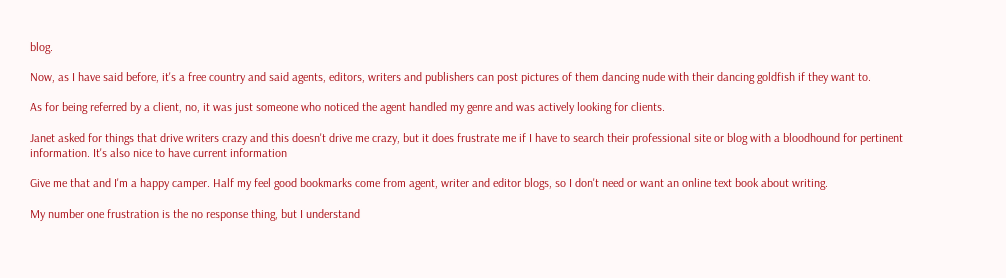blog.

Now, as I have said before, it's a free country and said agents, editors, writers and publishers can post pictures of them dancing nude with their dancing goldfish if they want to.

As for being referred by a client, no, it was just someone who noticed the agent handled my genre and was actively looking for clients.

Janet asked for things that drive writers crazy and this doesn't drive me crazy, but it does frustrate me if I have to search their professional site or blog with a bloodhound for pertinent information. It's also nice to have current information

Give me that and I'm a happy camper. Half my feel good bookmarks come from agent, writer and editor blogs, so I don't need or want an online text book about writing.

My number one frustration is the no response thing, but I understand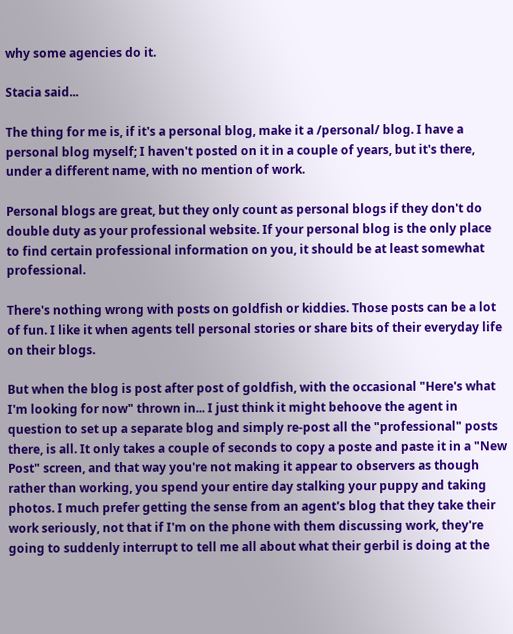why some agencies do it.

Stacia said...

The thing for me is, if it's a personal blog, make it a /personal/ blog. I have a personal blog myself; I haven't posted on it in a couple of years, but it's there, under a different name, with no mention of work.

Personal blogs are great, but they only count as personal blogs if they don't do double duty as your professional website. If your personal blog is the only place to find certain professional information on you, it should be at least somewhat professional.

There's nothing wrong with posts on goldfish or kiddies. Those posts can be a lot of fun. I like it when agents tell personal stories or share bits of their everyday life on their blogs.

But when the blog is post after post of goldfish, with the occasional "Here's what I'm looking for now" thrown in... I just think it might behoove the agent in question to set up a separate blog and simply re-post all the "professional" posts there, is all. It only takes a couple of seconds to copy a poste and paste it in a "New Post" screen, and that way you're not making it appear to observers as though rather than working, you spend your entire day stalking your puppy and taking photos. I much prefer getting the sense from an agent's blog that they take their work seriously, not that if I'm on the phone with them discussing work, they're going to suddenly interrupt to tell me all about what their gerbil is doing at the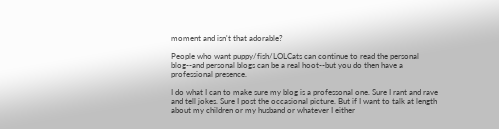moment and isn't that adorable?

People who want puppy/fish/LOLCats can continue to read the personal blog--and personal blogs can be a real hoot--but you do then have a professional presence.

I do what I can to make sure my blog is a professonal one. Sure I rant and rave and tell jokes. Sure I post the occasional picture. But if I want to talk at length about my children or my husband or whatever I either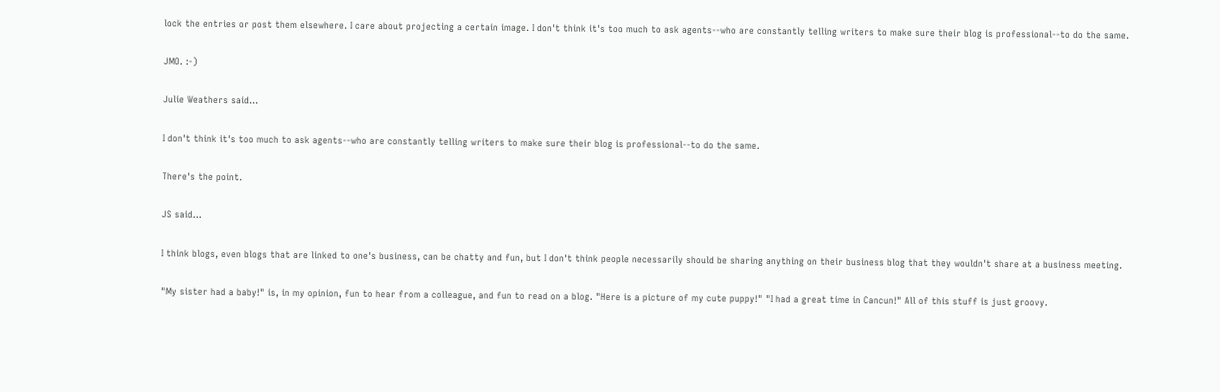lock the entries or post them elsewhere. I care about projecting a certain image. I don't think it's too much to ask agents--who are constantly telling writers to make sure their blog is professional--to do the same.

JMO. :-)

Julie Weathers said...

I don't think it's too much to ask agents--who are constantly telling writers to make sure their blog is professional--to do the same.

There's the point.

JS said...

I think blogs, even blogs that are linked to one's business, can be chatty and fun, but I don't think people necessarily should be sharing anything on their business blog that they wouldn't share at a business meeting.

"My sister had a baby!" is, in my opinion, fun to hear from a colleague, and fun to read on a blog. "Here is a picture of my cute puppy!" "I had a great time in Cancun!" All of this stuff is just groovy.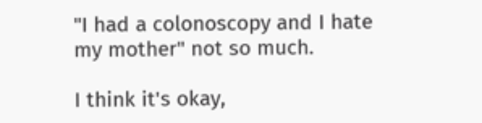"I had a colonoscopy and I hate my mother" not so much.

I think it's okay,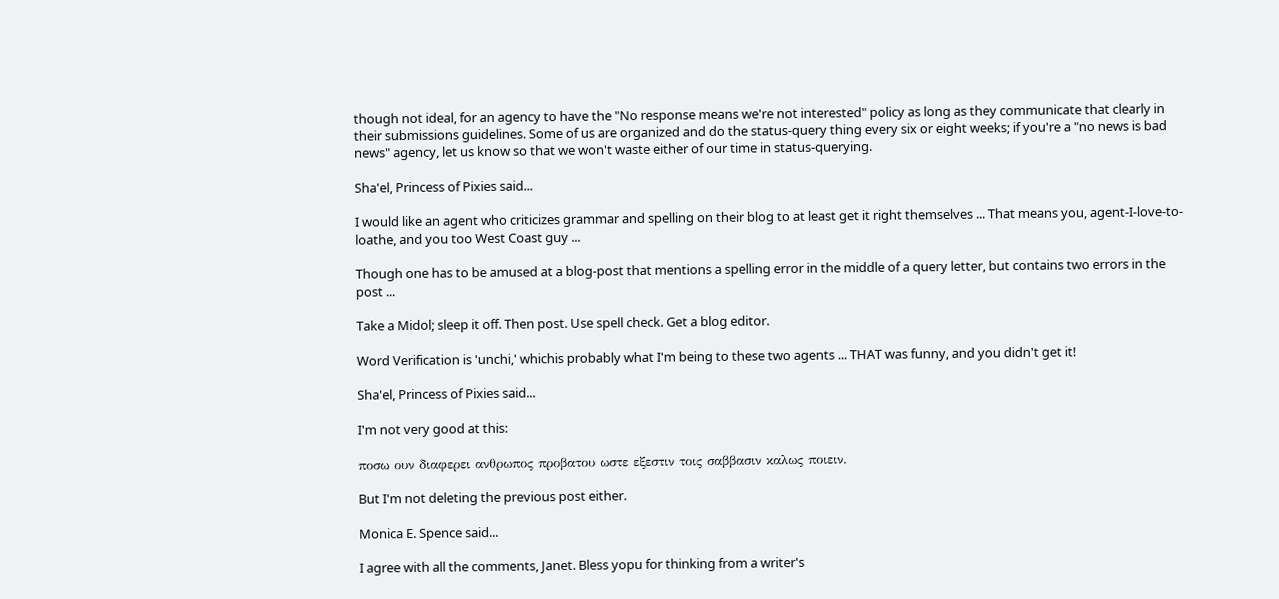though not ideal, for an agency to have the "No response means we're not interested" policy as long as they communicate that clearly in their submissions guidelines. Some of us are organized and do the status-query thing every six or eight weeks; if you're a "no news is bad news" agency, let us know so that we won't waste either of our time in status-querying.

Sha'el, Princess of Pixies said...

I would like an agent who criticizes grammar and spelling on their blog to at least get it right themselves ... That means you, agent-I-love-to-loathe, and you too West Coast guy ...

Though one has to be amused at a blog-post that mentions a spelling error in the middle of a query letter, but contains two errors in the post ...

Take a Midol; sleep it off. Then post. Use spell check. Get a blog editor.

Word Verification is 'unchi,' whichis probably what I'm being to these two agents ... THAT was funny, and you didn't get it!

Sha'el, Princess of Pixies said...

I'm not very good at this:

ποσω ουν διαφερει ανθρωπος προβατου ωστε εξεστιν τοις σαββασιν καλως ποιειν.

But I'm not deleting the previous post either.

Monica E. Spence said...

I agree with all the comments, Janet. Bless yopu for thinking from a writer's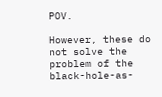POV.

However, these do not solve the problem of the black-hole-as-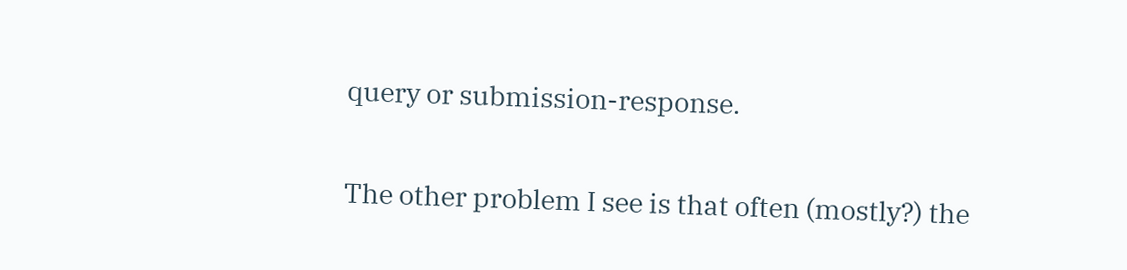query or submission-response.

The other problem I see is that often (mostly?) the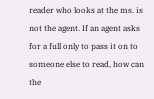reader who looks at the ms. is not the agent. If an agent asks for a full only to pass it on to someone else to read, how can the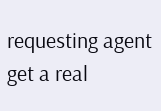requesting agent get a real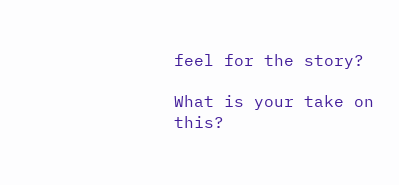feel for the story?

What is your take on this?